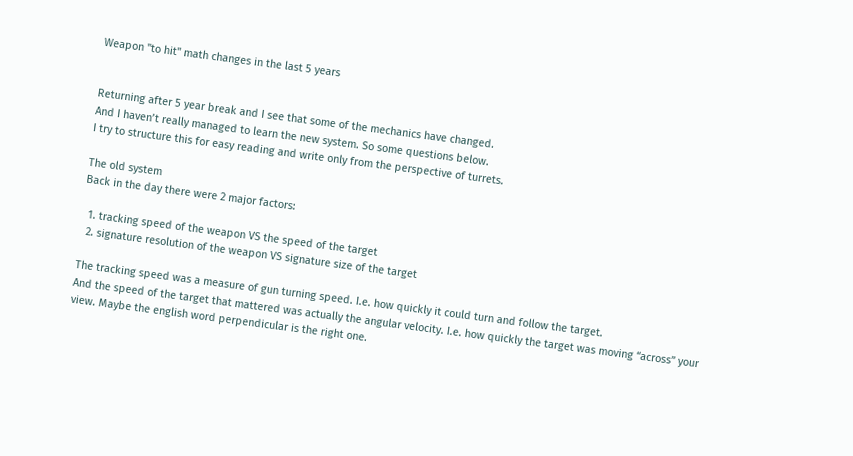Weapon "to hit" math changes in the last 5 years


Returning after 5 year break and I see that some of the mechanics have changed.
And I haven’t really managed to learn the new system. So some questions below.
I try to structure this for easy reading and write only from the perspective of turrets.

The old system
Back in the day there were 2 major factors:

  1. tracking speed of the weapon VS the speed of the target
  2. signature resolution of the weapon VS signature size of the target

The tracking speed was a measure of gun turning speed. I.e. how quickly it could turn and follow the target.
And the speed of the target that mattered was actually the angular velocity. I.e. how quickly the target was moving “across” your view. Maybe the english word perpendicular is the right one.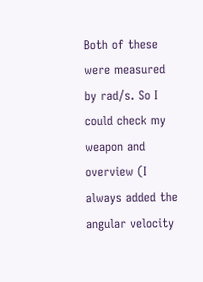Both of these were measured by rad/s. So I could check my weapon and overview (I always added the angular velocity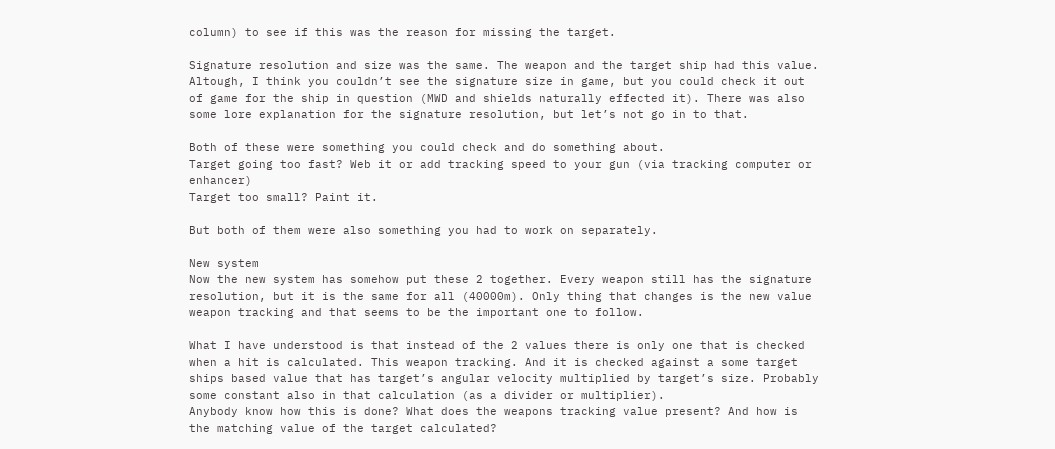column) to see if this was the reason for missing the target.

Signature resolution and size was the same. The weapon and the target ship had this value. Altough, I think you couldn’t see the signature size in game, but you could check it out of game for the ship in question (MWD and shields naturally effected it). There was also some lore explanation for the signature resolution, but let’s not go in to that.

Both of these were something you could check and do something about.
Target going too fast? Web it or add tracking speed to your gun (via tracking computer or enhancer)
Target too small? Paint it.

But both of them were also something you had to work on separately.

New system
Now the new system has somehow put these 2 together. Every weapon still has the signature resolution, but it is the same for all (40000m). Only thing that changes is the new value weapon tracking and that seems to be the important one to follow.

What I have understood is that instead of the 2 values there is only one that is checked when a hit is calculated. This weapon tracking. And it is checked against a some target ships based value that has target’s angular velocity multiplied by target’s size. Probably some constant also in that calculation (as a divider or multiplier).
Anybody know how this is done? What does the weapons tracking value present? And how is the matching value of the target calculated?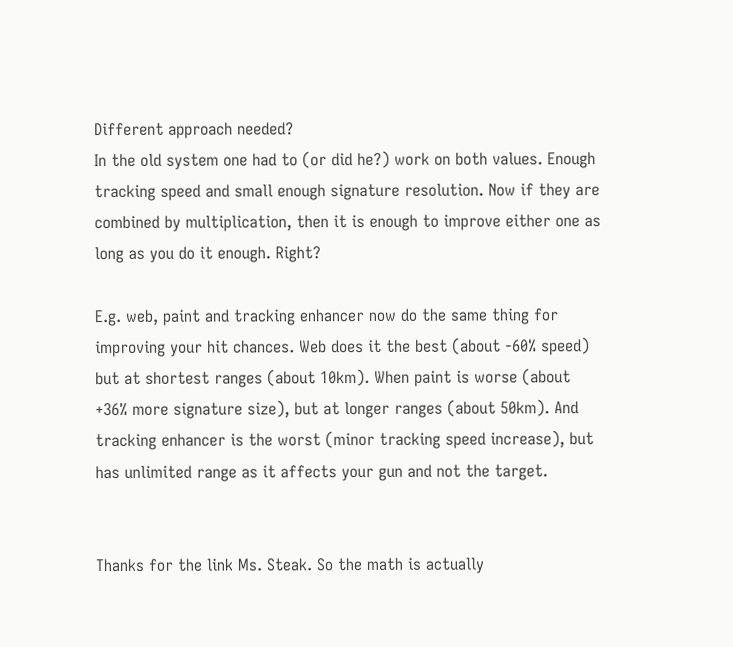Different approach needed?
In the old system one had to (or did he?) work on both values. Enough tracking speed and small enough signature resolution. Now if they are combined by multiplication, then it is enough to improve either one as long as you do it enough. Right?

E.g. web, paint and tracking enhancer now do the same thing for improving your hit chances. Web does it the best (about -60% speed) but at shortest ranges (about 10km). When paint is worse (about +36% more signature size), but at longer ranges (about 50km). And tracking enhancer is the worst (minor tracking speed increase), but has unlimited range as it affects your gun and not the target.


Thanks for the link Ms. Steak. So the math is actually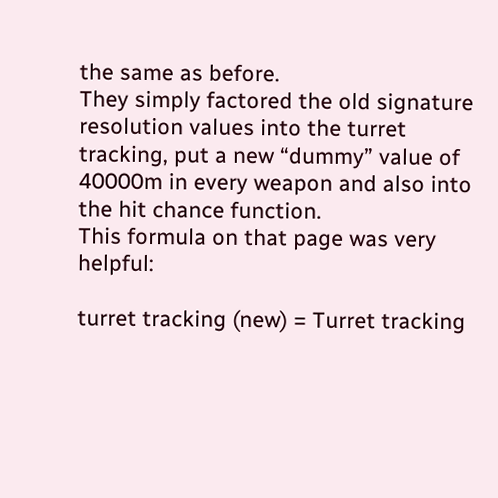the same as before.
They simply factored the old signature resolution values into the turret tracking, put a new “dummy” value of 40000m in every weapon and also into the hit chance function.
This formula on that page was very helpful:

turret tracking (new) = Turret tracking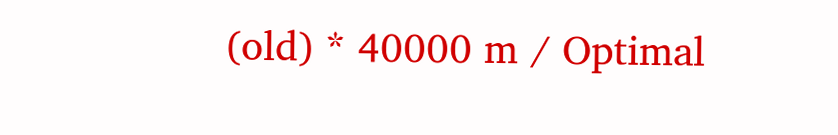(old) * 40000 m / Optimal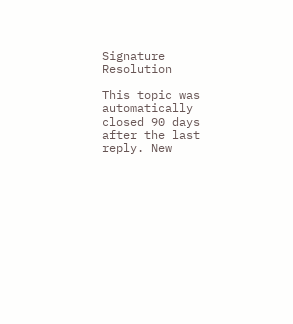Signature Resolution

This topic was automatically closed 90 days after the last reply. New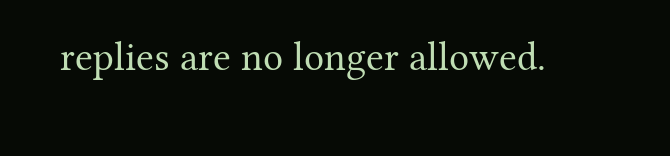replies are no longer allowed.